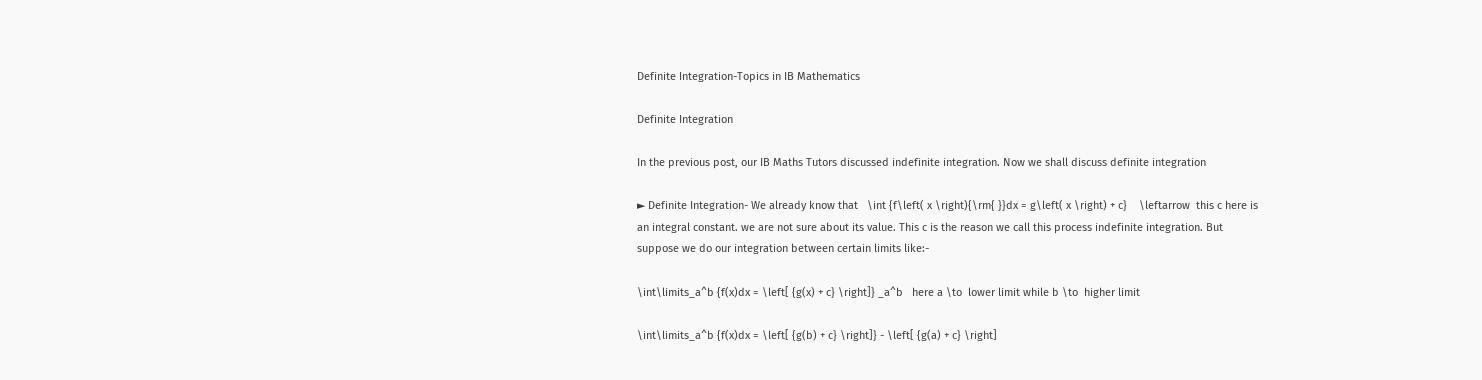Definite Integration-Topics in IB Mathematics

Definite Integration

In the previous post, our IB Maths Tutors discussed indefinite integration. Now we shall discuss definite integration

► Definite Integration- We already know that   \int {f\left( x \right){\rm{ }}dx = g\left( x \right) + c}    \leftarrow  this c here is an integral constant. we are not sure about its value. This c is the reason we call this process indefinite integration. But suppose we do our integration between certain limits like:-

\int\limits_a^b {f(x)dx = \left[ {g(x) + c} \right]} _a^b   here a \to  lower limit while b \to  higher limit

\int\limits_a^b {f(x)dx = \left[ {g(b) + c} \right]} - \left[ {g(a) + c} \right]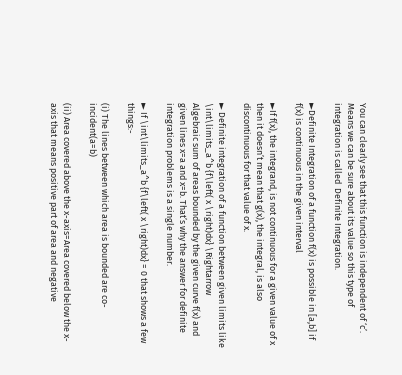You can clearly see that this function is independent of ‘c’. Means we can be sure about its value so this type of integration is called  Definite Integration.

►Definite Integration of a function f(x) is possible in [a,b] if f(x) is continuous in the given interval

►If f(x), the integrand, is not continuous for a given value of x then it doesn’t mean that g(x), the integral, is also discontinuous for that value of x.

► Definite integration of a function between given limits like     \int\limits_a^b {f\left( x \right)dx} \Rightarrow         Algebraic sum of areas bounded by the given curve f(x) and given lines x=a and x=b. That’s why the answer for definite integration problems is a single number.

► If \int\limits_a^b {f\left( x \right)dx} = 0 that shows a few things:-

(i) The lines between which area is bounded are co-incident(a=b)

(ii) Area covered above the x-axis=Area covered below the x-axis that means positive part of area and negative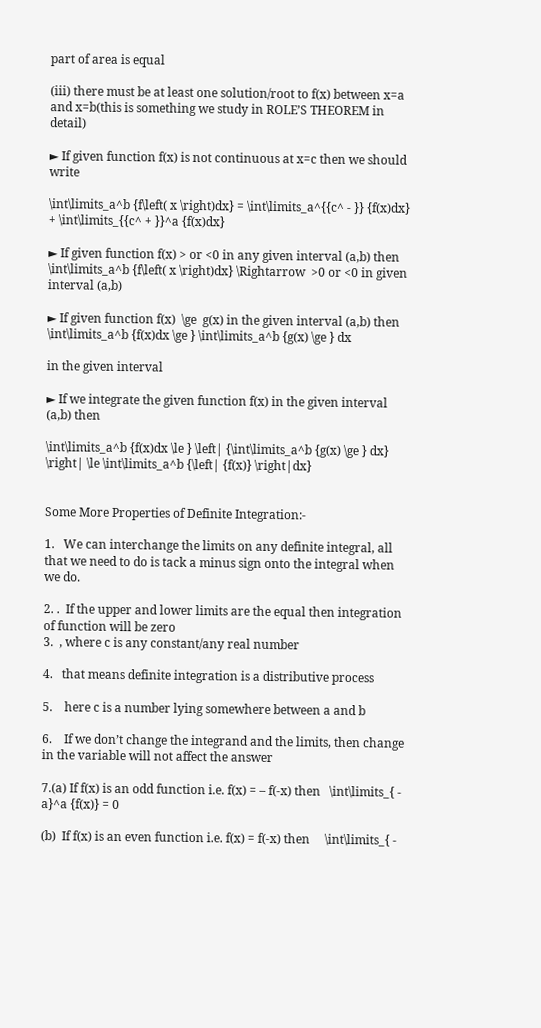part of area is equal

(iii) there must be at least one solution/root to f(x) between x=a and x=b(this is something we study in ROLE’S THEOREM in detail)

► If given function f(x) is not continuous at x=c then we should write

\int\limits_a^b {f\left( x \right)dx} = \int\limits_a^{{c^ - }} {f(x)dx} + \int\limits_{{c^ + }}^a {f(x)dx}

► If given function f(x) > or <0 in any given interval (a,b) then  \int\limits_a^b {f\left( x \right)dx} \Rightarrow  >0 or <0 in given interval (a,b)

► If given function f(x)  \ge  g(x) in the given interval (a,b) then    \int\limits_a^b {f(x)dx \ge } \int\limits_a^b {g(x) \ge } dx

in the given interval

► If we integrate the given function f(x) in the given interval (a,b) then

\int\limits_a^b {f(x)dx \le } \left| {\int\limits_a^b {g(x) \ge } dx} \right| \le \int\limits_a^b {\left| {f(x)} \right|dx}


Some More Properties of Definite Integration:-

1.   We can interchange the limits on any definite integral, all that we need to do is tack a minus sign onto the integral when we do.

2. .  If the upper and lower limits are the equal then integration of function will be zero
3.  , where c is any constant/any real number

4.   that means definite integration is a distributive process

5.    here c is a number lying somewhere between a and b

6.    If we don’t change the integrand and the limits, then change in the variable will not affect the answer

7.(a) If f(x) is an odd function i.e. f(x) = – f(-x) then   \int\limits_{ - a}^a {f(x)} = 0

(b)  If f(x) is an even function i.e. f(x) = f(-x) then     \int\limits_{ -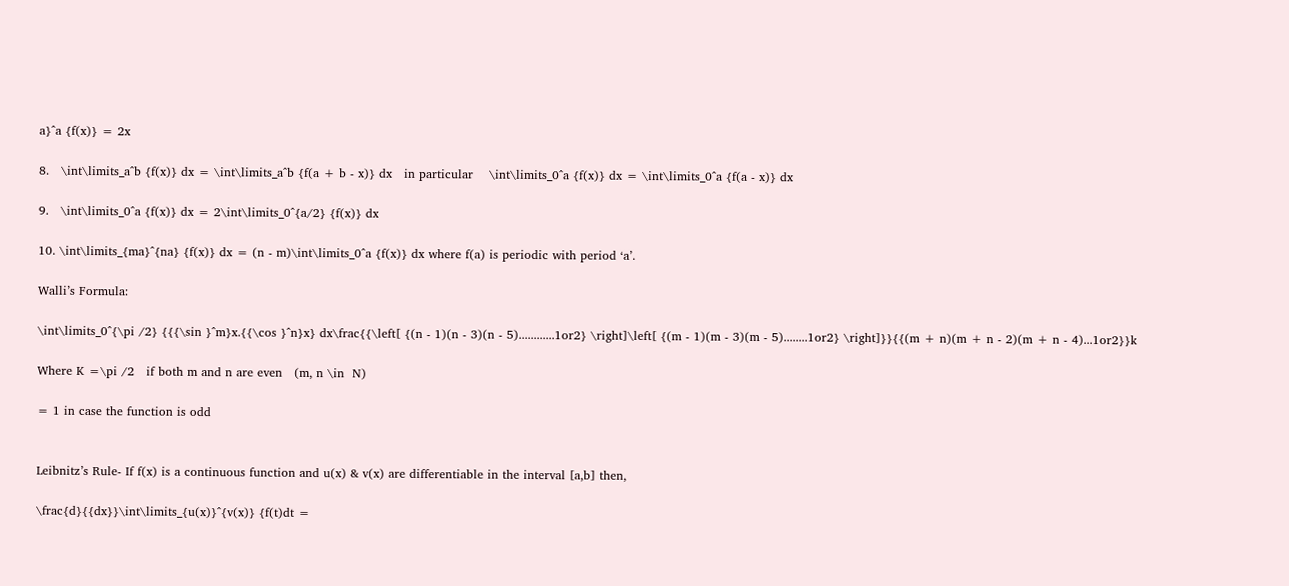a}^a {f(x)} = 2x

8.   \int\limits_a^b {f(x)} dx = \int\limits_a^b {f(a + b - x)} dx   in particular    \int\limits_0^a {f(x)} dx = \int\limits_0^a {f(a - x)} dx

9.   \int\limits_0^a {f(x)} dx = 2\int\limits_0^{a/2} {f(x)} dx

10. \int\limits_{ma}^{na} {f(x)} dx = (n - m)\int\limits_0^a {f(x)} dx where f(a) is periodic with period ‘a’.

Walli’s Formula:

\int\limits_0^{\pi /2} {{{\sin }^m}x.{{\cos }^n}x} dx\frac{{\left[ {(n - 1)(n - 3)(n - 5)............1or2} \right]\left[ {(m - 1)(m - 3)(m - 5)........1or2} \right]}}{{(m + n)(m + n - 2)(m + n - 4)...1or2}}k

Where K =\pi /2   if both m and n are even   (m, n \in  N)

= 1 in case the function is odd


Leibnitz’s Rule- If f(x) is a continuous function and u(x) & v(x) are differentiable in the interval [a,b] then,

\frac{d}{{dx}}\int\limits_{u(x)}^{v(x)} {f(t)dt =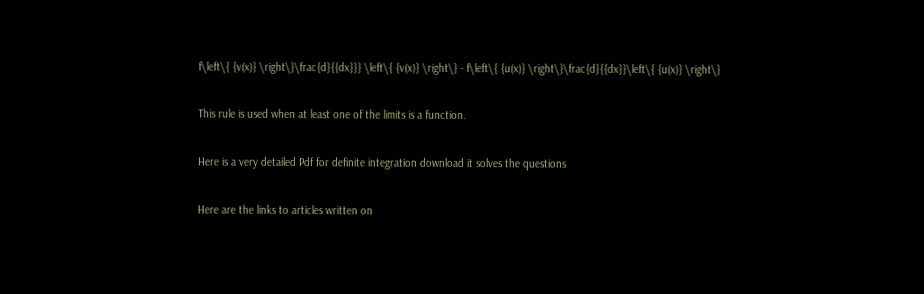f\left\{ {v(x)} \right\}\frac{d}{{dx}}} \left\{ {v(x)} \right\} - f\left\{ {u(x)} \right\}\frac{d}{{dx}}\left\{ {u(x)} \right\}

This rule is used when at least one of the limits is a function.

Here is a very detailed Pdf for definite integration download it solves the questions

Here are the links to articles written on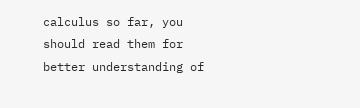calculus so far, you should read them for better understanding of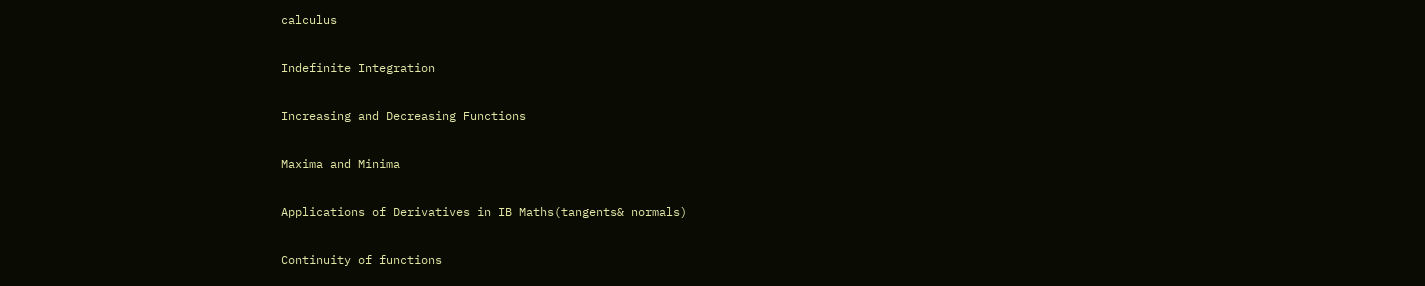calculus

Indefinite Integration

Increasing and Decreasing Functions

Maxima and Minima

Applications of Derivatives in IB Maths(tangents& normals)

Continuity of functions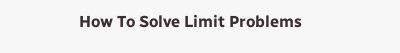How To Solve Limit Problems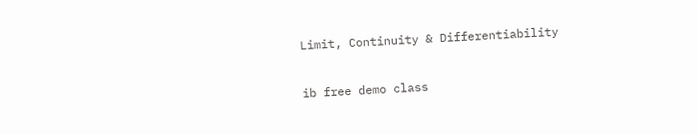Limit, Continuity & Differentiability

ib free demo class